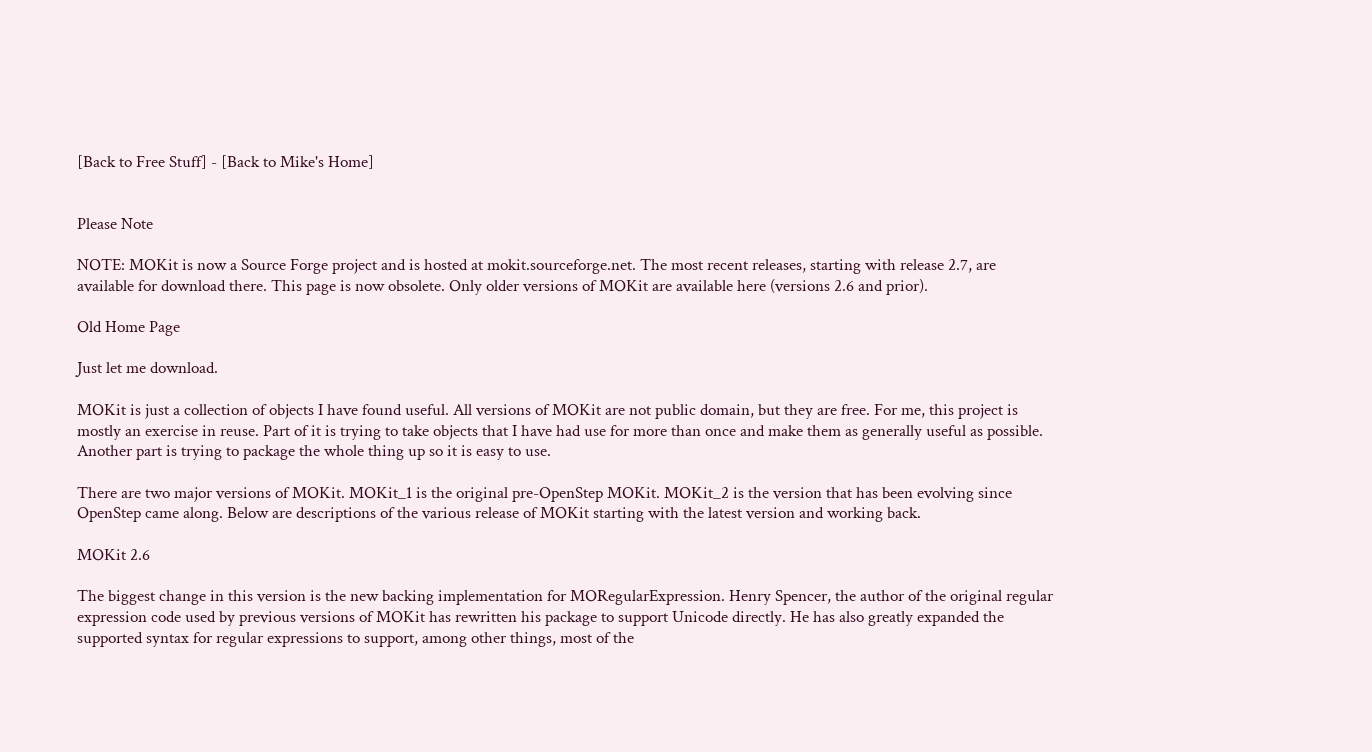[Back to Free Stuff] - [Back to Mike's Home]


Please Note

NOTE: MOKit is now a Source Forge project and is hosted at mokit.sourceforge.net. The most recent releases, starting with release 2.7, are available for download there. This page is now obsolete. Only older versions of MOKit are available here (versions 2.6 and prior).

Old Home Page

Just let me download.

MOKit is just a collection of objects I have found useful. All versions of MOKit are not public domain, but they are free. For me, this project is mostly an exercise in reuse. Part of it is trying to take objects that I have had use for more than once and make them as generally useful as possible. Another part is trying to package the whole thing up so it is easy to use.

There are two major versions of MOKit. MOKit_1 is the original pre-OpenStep MOKit. MOKit_2 is the version that has been evolving since OpenStep came along. Below are descriptions of the various release of MOKit starting with the latest version and working back.

MOKit 2.6

The biggest change in this version is the new backing implementation for MORegularExpression. Henry Spencer, the author of the original regular expression code used by previous versions of MOKit has rewritten his package to support Unicode directly. He has also greatly expanded the supported syntax for regular expressions to support, among other things, most of the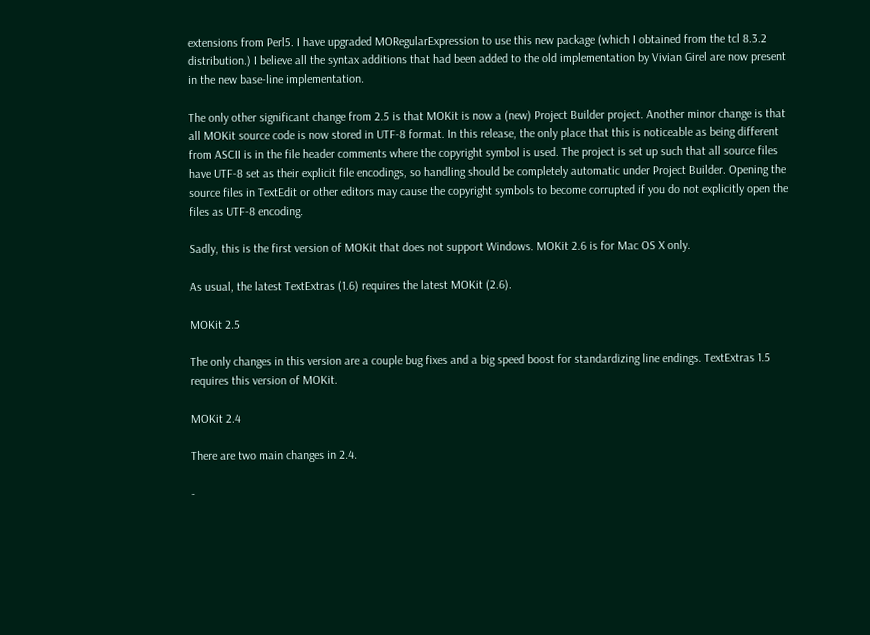extensions from Perl5. I have upgraded MORegularExpression to use this new package (which I obtained from the tcl 8.3.2 distribution.) I believe all the syntax additions that had been added to the old implementation by Vivian Girel are now present in the new base-line implementation.

The only other significant change from 2.5 is that MOKit is now a (new) Project Builder project. Another minor change is that all MOKit source code is now stored in UTF-8 format. In this release, the only place that this is noticeable as being different from ASCII is in the file header comments where the copyright symbol is used. The project is set up such that all source files have UTF-8 set as their explicit file encodings, so handling should be completely automatic under Project Builder. Opening the source files in TextEdit or other editors may cause the copyright symbols to become corrupted if you do not explicitly open the files as UTF-8 encoding.

Sadly, this is the first version of MOKit that does not support Windows. MOKit 2.6 is for Mac OS X only.

As usual, the latest TextExtras (1.6) requires the latest MOKit (2.6).

MOKit 2.5

The only changes in this version are a couple bug fixes and a big speed boost for standardizing line endings. TextExtras 1.5 requires this version of MOKit.

MOKit 2.4

There are two main changes in 2.4.

-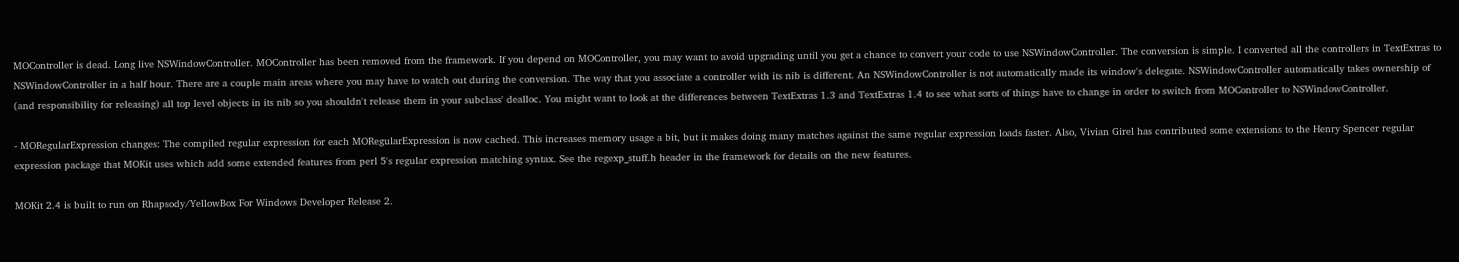MOController is dead. Long live NSWindowController. MOController has been removed from the framework. If you depend on MOController, you may want to avoid upgrading until you get a chance to convert your code to use NSWindowController. The conversion is simple. I converted all the controllers in TextExtras to NSWindowController in a half hour. There are a couple main areas where you may have to watch out during the conversion. The way that you associate a controller with its nib is different. An NSWindowController is not automatically made its window's delegate. NSWindowController automatically takes ownership of (and responsibility for releasing) all top level objects in its nib so you shouldn't release them in your subclass' dealloc. You might want to look at the differences between TextExtras 1.3 and TextExtras 1.4 to see what sorts of things have to change in order to switch from MOController to NSWindowController.

- MORegularExpression changes: The compiled regular expression for each MORegularExpression is now cached. This increases memory usage a bit, but it makes doing many matches against the same regular expression loads faster. Also, Vivian Girel has contributed some extensions to the Henry Spencer regular expression package that MOKit uses which add some extended features from perl 5's regular expression matching syntax. See the regexp_stuff.h header in the framework for details on the new features.

MOKit 2.4 is built to run on Rhapsody/YellowBox For Windows Developer Release 2.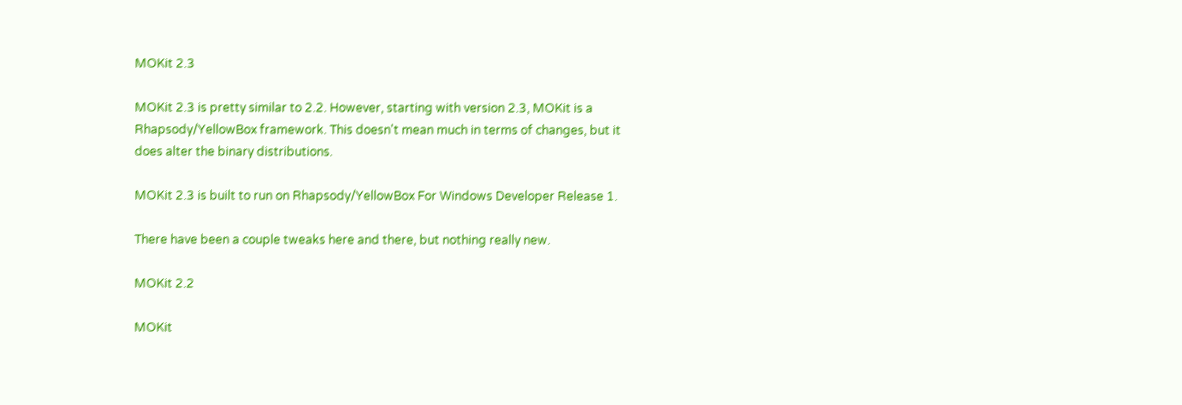MOKit 2.3

MOKit 2.3 is pretty similar to 2.2. However, starting with version 2.3, MOKit is a Rhapsody/YellowBox framework. This doesn't mean much in terms of changes, but it does alter the binary distributions.

MOKit 2.3 is built to run on Rhapsody/YellowBox For Windows Developer Release 1.

There have been a couple tweaks here and there, but nothing really new.

MOKit 2.2

MOKit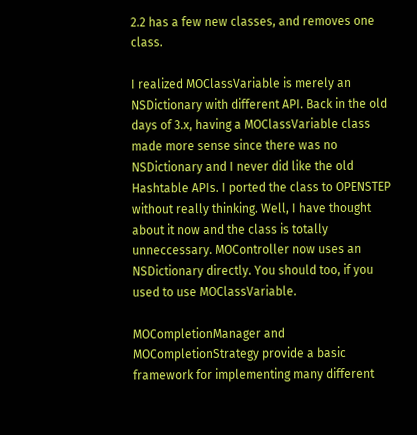2.2 has a few new classes, and removes one class.

I realized MOClassVariable is merely an NSDictionary with different API. Back in the old days of 3.x, having a MOClassVariable class made more sense since there was no NSDictionary and I never did like the old Hashtable APIs. I ported the class to OPENSTEP without really thinking. Well, I have thought about it now and the class is totally unneccessary. MOController now uses an NSDictionary directly. You should too, if you used to use MOClassVariable.

MOCompletionManager and MOCompletionStrategy provide a basic framework for implementing many different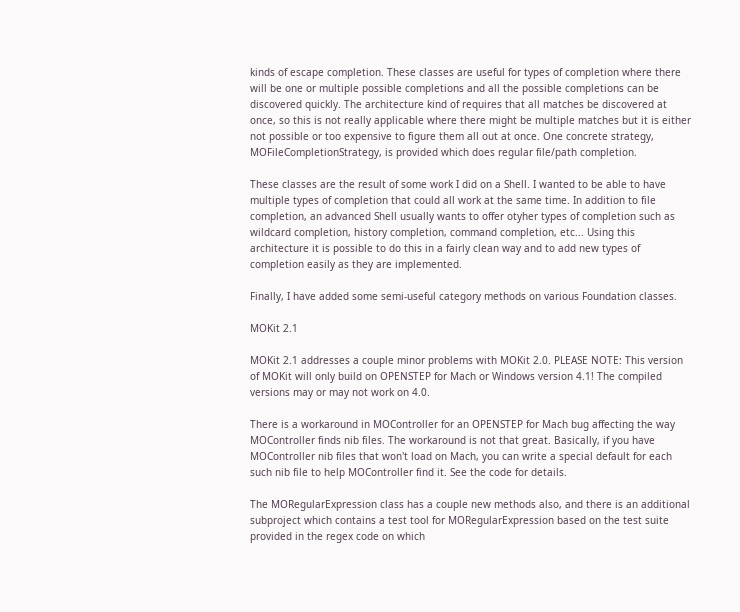kinds of escape completion. These classes are useful for types of completion where there will be one or multiple possible completions and all the possible completions can be discovered quickly. The architecture kind of requires that all matches be discovered at once, so this is not really applicable where there might be multiple matches but it is either not possible or too expensive to figure them all out at once. One concrete strategy, MOFileCompletionStrategy, is provided which does regular file/path completion.

These classes are the result of some work I did on a Shell. I wanted to be able to have multiple types of completion that could all work at the same time. In addition to file completion, an advanced Shell usually wants to offer otyher types of completion such as wildcard completion, history completion, command completion, etc... Using this architecture it is possible to do this in a fairly clean way and to add new types of completion easily as they are implemented.

Finally, I have added some semi-useful category methods on various Foundation classes.

MOKit 2.1

MOKit 2.1 addresses a couple minor problems with MOKit 2.0. PLEASE NOTE: This version of MOKit will only build on OPENSTEP for Mach or Windows version 4.1! The compiled versions may or may not work on 4.0.

There is a workaround in MOController for an OPENSTEP for Mach bug affecting the way MOController finds nib files. The workaround is not that great. Basically, if you have MOController nib files that won't load on Mach, you can write a special default for each such nib file to help MOController find it. See the code for details.

The MORegularExpression class has a couple new methods also, and there is an additional subproject which contains a test tool for MORegularExpression based on the test suite provided in the regex code on which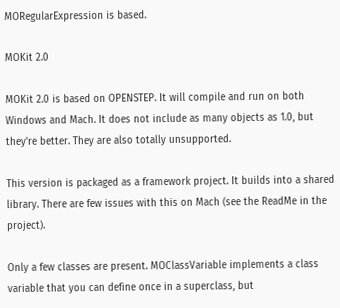MORegularExpression is based.

MOKit 2.0

MOKit 2.0 is based on OPENSTEP. It will compile and run on both Windows and Mach. It does not include as many objects as 1.0, but they're better. They are also totally unsupported.

This version is packaged as a framework project. It builds into a shared library. There are few issues with this on Mach (see the ReadMe in the project).

Only a few classes are present. MOClassVariable implements a class variable that you can define once in a superclass, but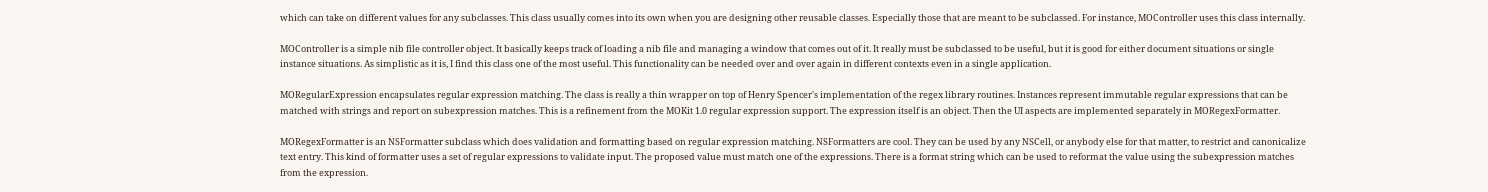which can take on different values for any subclasses. This class usually comes into its own when you are designing other reusable classes. Especially those that are meant to be subclassed. For instance, MOController uses this class internally.

MOController is a simple nib file controller object. It basically keeps track of loading a nib file and managing a window that comes out of it. It really must be subclassed to be useful, but it is good for either document situations or single instance situations. As simplistic as it is, I find this class one of the most useful. This functionality can be needed over and over again in different contexts even in a single application.

MORegularExpression encapsulates regular expression matching. The class is really a thin wrapper on top of Henry Spencer's implementation of the regex library routines. Instances represent immutable regular expressions that can be matched with strings and report on subexpression matches. This is a refinement from the MOKit 1.0 regular expression support. The expression itself is an object. Then the UI aspects are implemented separately in MORegexFormatter.

MORegexFormatter is an NSFormatter subclass which does validation and formatting based on regular expression matching. NSFormatters are cool. They can be used by any NSCell, or anybody else for that matter, to restrict and canonicalize text entry. This kind of formatter uses a set of regular expressions to validate input. The proposed value must match one of the expressions. There is a format string which can be used to reformat the value using the subexpression matches from the expression.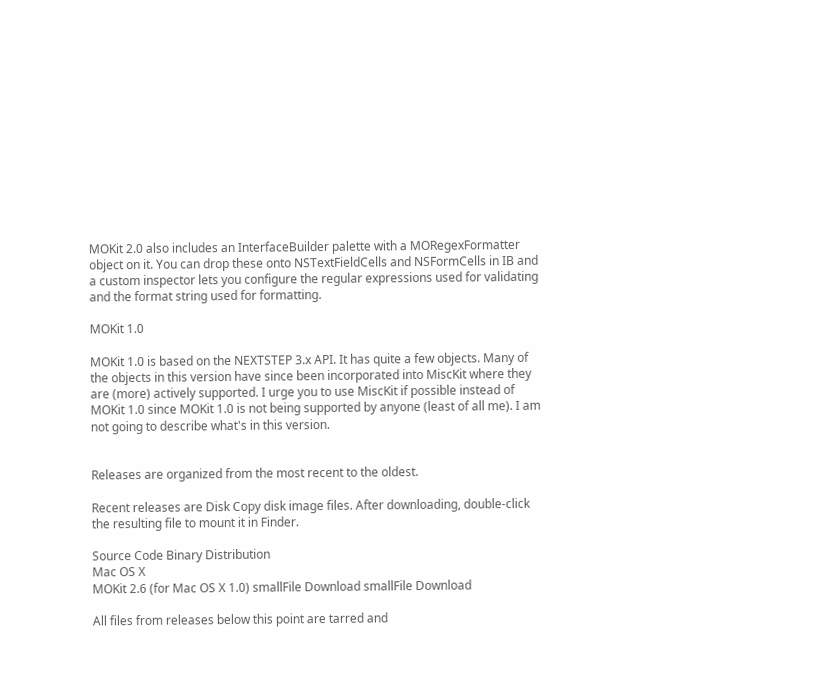MOKit 2.0 also includes an InterfaceBuilder palette with a MORegexFormatter object on it. You can drop these onto NSTextFieldCells and NSFormCells in IB and a custom inspector lets you configure the regular expressions used for validating and the format string used for formatting.

MOKit 1.0

MOKit 1.0 is based on the NEXTSTEP 3.x API. It has quite a few objects. Many of the objects in this version have since been incorporated into MiscKit where they are (more) actively supported. I urge you to use MiscKit if possible instead of MOKit 1.0 since MOKit 1.0 is not being supported by anyone (least of all me). I am not going to describe what's in this version.


Releases are organized from the most recent to the oldest.

Recent releases are Disk Copy disk image files. After downloading, double-click the resulting file to mount it in Finder.

Source Code Binary Distribution
Mac OS X
MOKit 2.6 (for Mac OS X 1.0) smallFile Download smallFile Download

All files from releases below this point are tarred and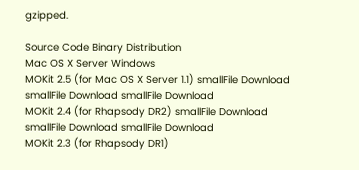gzipped.

Source Code Binary Distribution
Mac OS X Server Windows
MOKit 2.5 (for Mac OS X Server 1.1) smallFile Download smallFile Download smallFile Download
MOKit 2.4 (for Rhapsody DR2) smallFile Download smallFile Download smallFile Download
MOKit 2.3 (for Rhapsody DR1)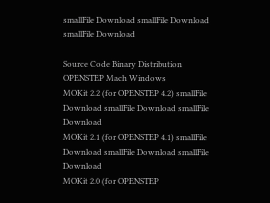smallFile Download smallFile Download smallFile Download

Source Code Binary Distribution
OPENSTEP Mach Windows
MOKit 2.2 (for OPENSTEP 4.2) smallFile Download smallFile Download smallFile Download
MOKit 2.1 (for OPENSTEP 4.1) smallFile Download smallFile Download smallFile Download
MOKit 2.0 (for OPENSTEP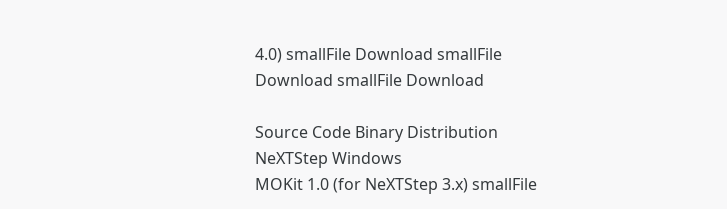4.0) smallFile Download smallFile Download smallFile Download

Source Code Binary Distribution
NeXTStep Windows
MOKit 1.0 (for NeXTStep 3.x) smallFile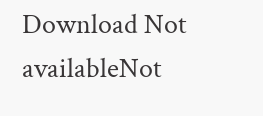Download Not availableNot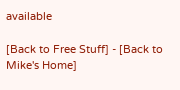available

[Back to Free Stuff] - [Back to Mike's Home]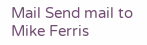Mail Send mail to Mike Ferris